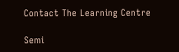Contact The Learning Centre

Semi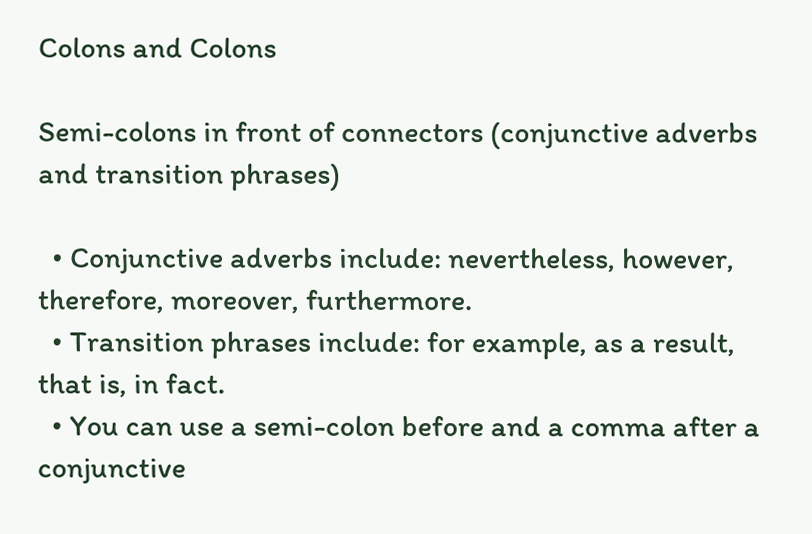Colons and Colons

Semi-colons in front of connectors (conjunctive adverbs and transition phrases)

  • Conjunctive adverbs include: nevertheless, however, therefore, moreover, furthermore.
  • Transition phrases include: for example, as a result, that is, in fact.
  • You can use a semi-colon before and a comma after a conjunctive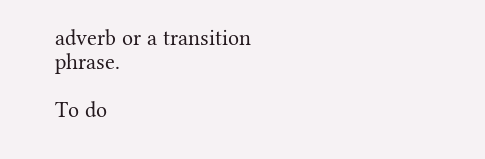adverb or a transition phrase.

To do